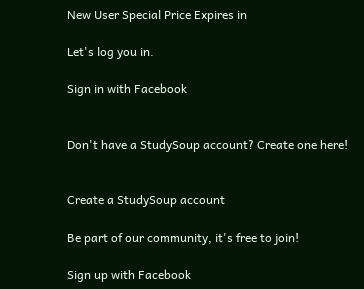New User Special Price Expires in

Let's log you in.

Sign in with Facebook


Don't have a StudySoup account? Create one here!


Create a StudySoup account

Be part of our community, it's free to join!

Sign up with Facebook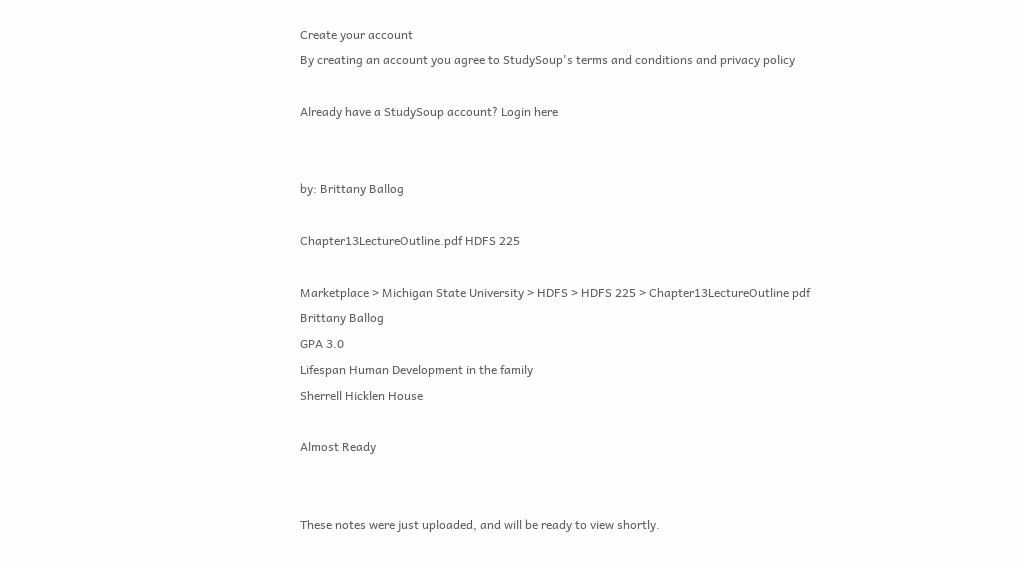Create your account
By creating an account you agree to StudySoup's terms and conditions and privacy policy

Already have a StudySoup account? Login here


by: Brittany Ballog

Chapter13LectureOutline.pdf HDFS 225

Marketplace > Michigan State University > HDFS > HDFS 225 > Chapter13LectureOutline pdf
Brittany Ballog
GPA 3.0
Lifespan Human Development in the family
Sherrell Hicklen House

Almost Ready


These notes were just uploaded, and will be ready to view shortly.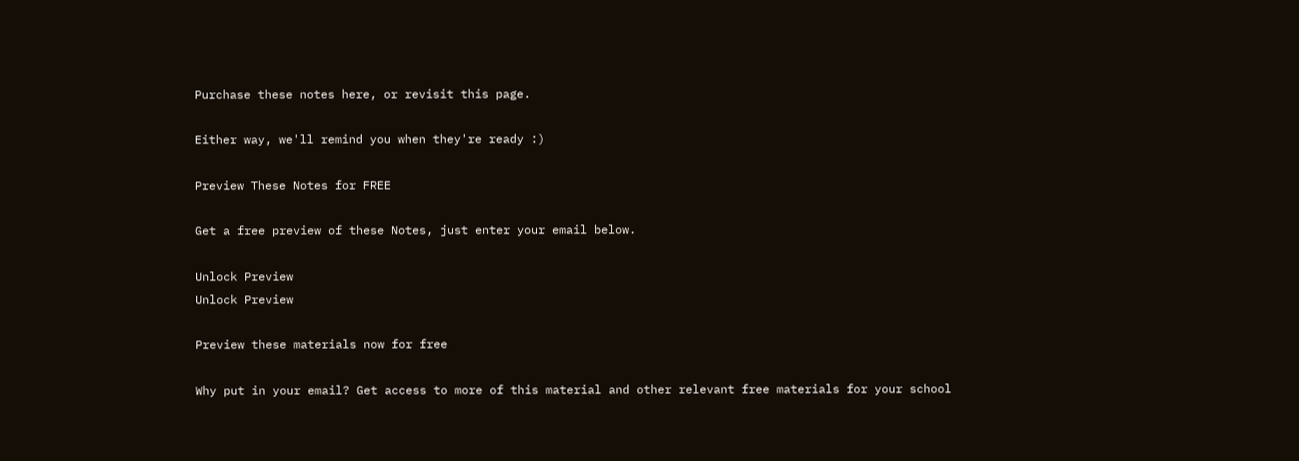Purchase these notes here, or revisit this page.

Either way, we'll remind you when they're ready :)

Preview These Notes for FREE

Get a free preview of these Notes, just enter your email below.

Unlock Preview
Unlock Preview

Preview these materials now for free

Why put in your email? Get access to more of this material and other relevant free materials for your school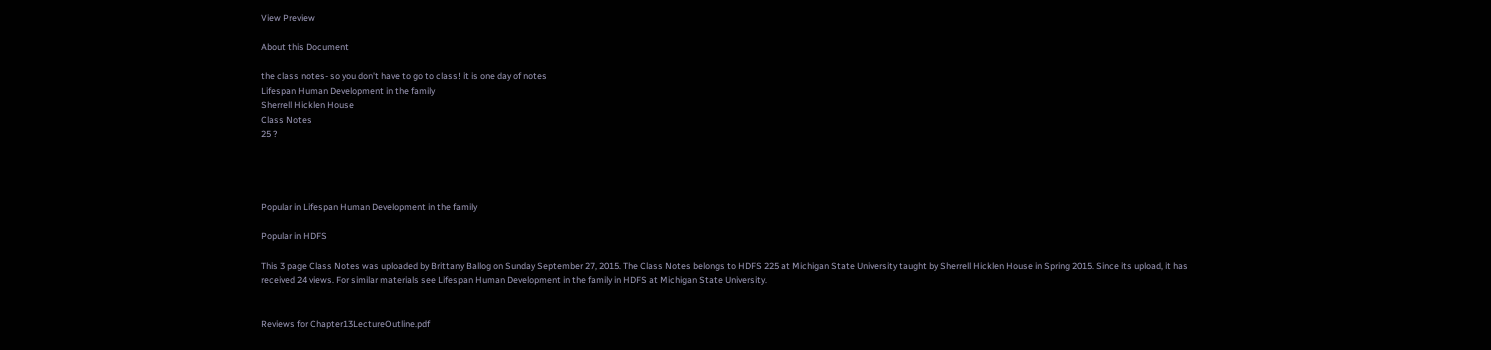View Preview

About this Document

the class notes- so you don't have to go to class! it is one day of notes
Lifespan Human Development in the family
Sherrell Hicklen House
Class Notes
25 ?




Popular in Lifespan Human Development in the family

Popular in HDFS

This 3 page Class Notes was uploaded by Brittany Ballog on Sunday September 27, 2015. The Class Notes belongs to HDFS 225 at Michigan State University taught by Sherrell Hicklen House in Spring 2015. Since its upload, it has received 24 views. For similar materials see Lifespan Human Development in the family in HDFS at Michigan State University.


Reviews for Chapter13LectureOutline.pdf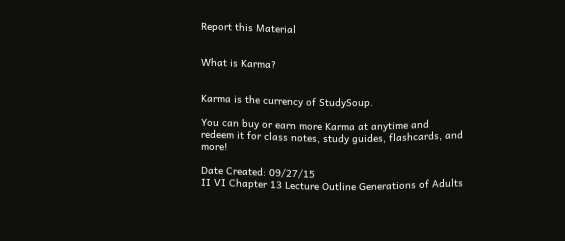Report this Material


What is Karma?


Karma is the currency of StudySoup.

You can buy or earn more Karma at anytime and redeem it for class notes, study guides, flashcards, and more!

Date Created: 09/27/15
II VI Chapter 13 Lecture Outline Generations of Adults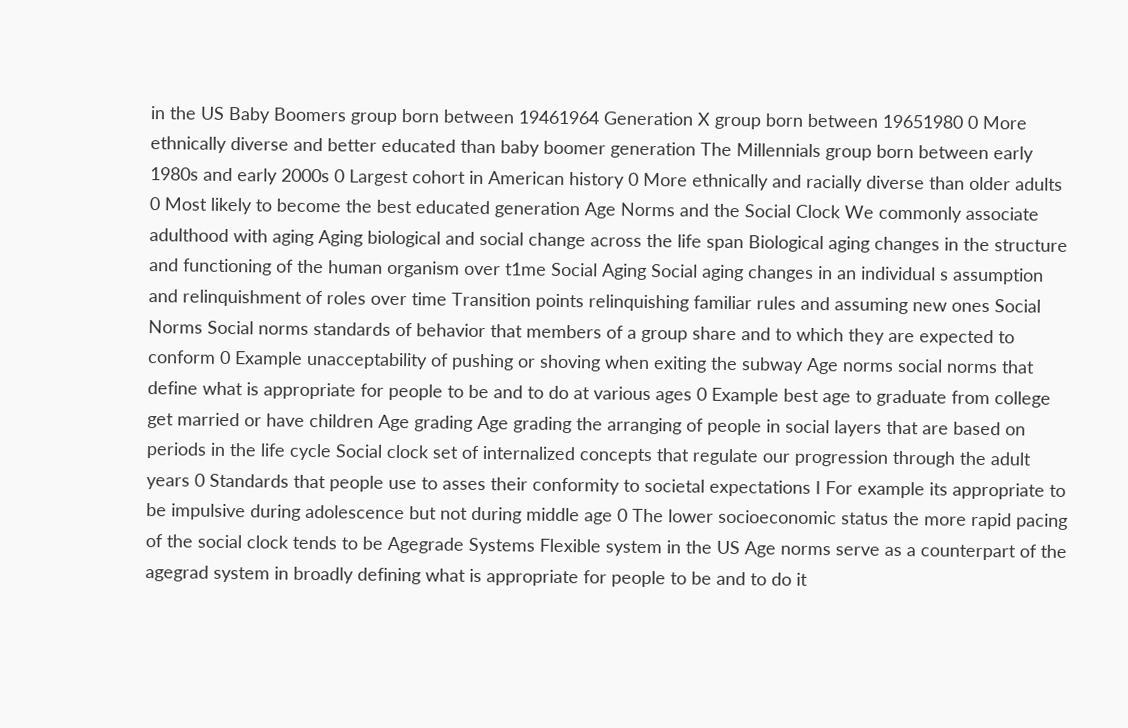in the US Baby Boomers group born between 19461964 Generation X group born between 19651980 0 More ethnically diverse and better educated than baby boomer generation The Millennials group born between early 1980s and early 2000s 0 Largest cohort in American history 0 More ethnically and racially diverse than older adults 0 Most likely to become the best educated generation Age Norms and the Social Clock We commonly associate adulthood with aging Aging biological and social change across the life span Biological aging changes in the structure and functioning of the human organism over t1me Social Aging Social aging changes in an individual s assumption and relinquishment of roles over time Transition points relinquishing familiar rules and assuming new ones Social Norms Social norms standards of behavior that members of a group share and to which they are expected to conform 0 Example unacceptability of pushing or shoving when exiting the subway Age norms social norms that define what is appropriate for people to be and to do at various ages 0 Example best age to graduate from college get married or have children Age grading Age grading the arranging of people in social layers that are based on periods in the life cycle Social clock set of internalized concepts that regulate our progression through the adult years 0 Standards that people use to asses their conformity to societal expectations I For example its appropriate to be impulsive during adolescence but not during middle age 0 The lower socioeconomic status the more rapid pacing of the social clock tends to be Agegrade Systems Flexible system in the US Age norms serve as a counterpart of the agegrad system in broadly defining what is appropriate for people to be and to do it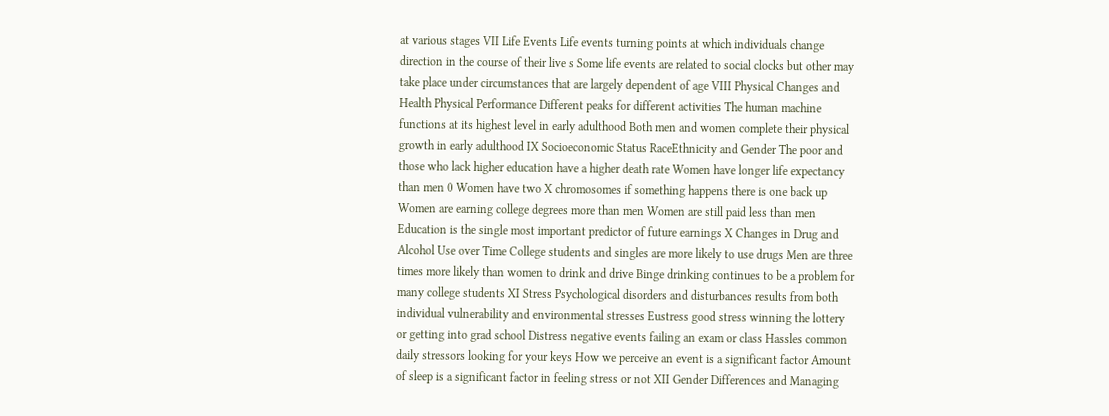at various stages VII Life Events Life events turning points at which individuals change direction in the course of their live s Some life events are related to social clocks but other may take place under circumstances that are largely dependent of age VIII Physical Changes and Health Physical Performance Different peaks for different activities The human machine functions at its highest level in early adulthood Both men and women complete their physical growth in early adulthood IX Socioeconomic Status RaceEthnicity and Gender The poor and those who lack higher education have a higher death rate Women have longer life expectancy than men 0 Women have two X chromosomes if something happens there is one back up Women are earning college degrees more than men Women are still paid less than men Education is the single most important predictor of future earnings X Changes in Drug and Alcohol Use over Time College students and singles are more likely to use drugs Men are three times more likely than women to drink and drive Binge drinking continues to be a problem for many college students XI Stress Psychological disorders and disturbances results from both individual vulnerability and environmental stresses Eustress good stress winning the lottery or getting into grad school Distress negative events failing an exam or class Hassles common daily stressors looking for your keys How we perceive an event is a significant factor Amount of sleep is a significant factor in feeling stress or not XII Gender Differences and Managing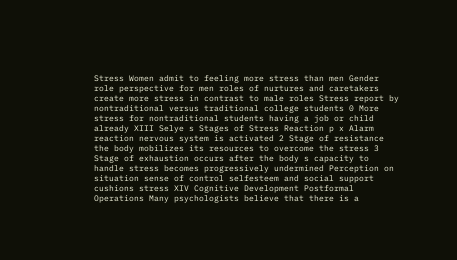Stress Women admit to feeling more stress than men Gender role perspective for men roles of nurtures and caretakers create more stress in contrast to male roles Stress report by nontraditional versus traditional college students 0 More stress for nontraditional students having a job or child already XIII Selye s Stages of Stress Reaction p x Alarm reaction nervous system is activated 2 Stage of resistance the body mobilizes its resources to overcome the stress 3 Stage of exhaustion occurs after the body s capacity to handle stress becomes progressively undermined Perception on situation sense of control selfesteem and social support cushions stress XIV Cognitive Development Postformal Operations Many psychologists believe that there is a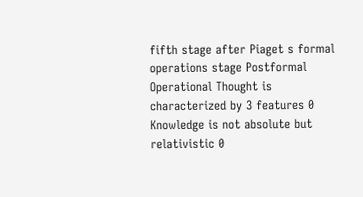fifth stage after Piaget s formal operations stage Postformal Operational Thought is characterized by 3 features 0 Knowledge is not absolute but relativistic 0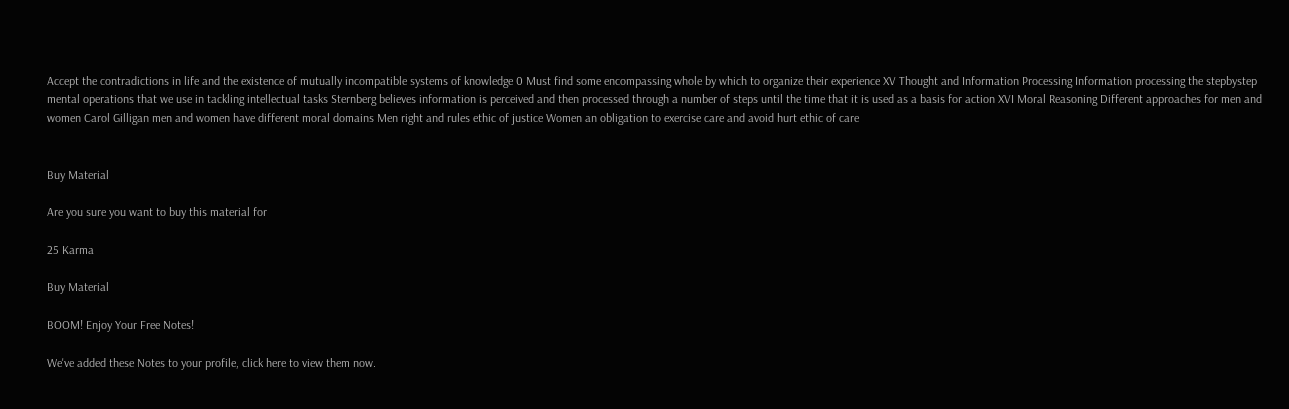Accept the contradictions in life and the existence of mutually incompatible systems of knowledge 0 Must find some encompassing whole by which to organize their experience XV Thought and Information Processing Information processing the stepbystep mental operations that we use in tackling intellectual tasks Sternberg believes information is perceived and then processed through a number of steps until the time that it is used as a basis for action XVI Moral Reasoning Different approaches for men and women Carol Gilligan men and women have different moral domains Men right and rules ethic of justice Women an obligation to exercise care and avoid hurt ethic of care


Buy Material

Are you sure you want to buy this material for

25 Karma

Buy Material

BOOM! Enjoy Your Free Notes!

We've added these Notes to your profile, click here to view them now.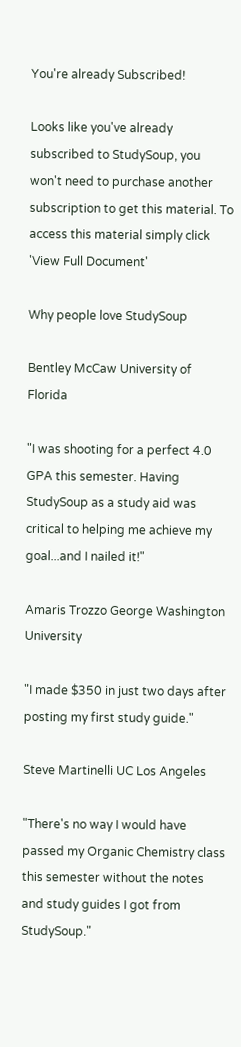You're already Subscribed!

Looks like you've already subscribed to StudySoup, you won't need to purchase another subscription to get this material. To access this material simply click 'View Full Document'

Why people love StudySoup

Bentley McCaw University of Florida

"I was shooting for a perfect 4.0 GPA this semester. Having StudySoup as a study aid was critical to helping me achieve my goal...and I nailed it!"

Amaris Trozzo George Washington University

"I made $350 in just two days after posting my first study guide."

Steve Martinelli UC Los Angeles

"There's no way I would have passed my Organic Chemistry class this semester without the notes and study guides I got from StudySoup."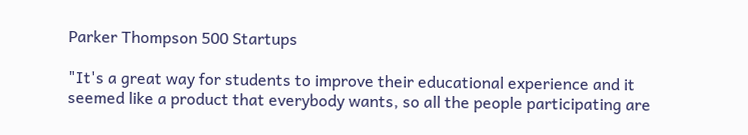Parker Thompson 500 Startups

"It's a great way for students to improve their educational experience and it seemed like a product that everybody wants, so all the people participating are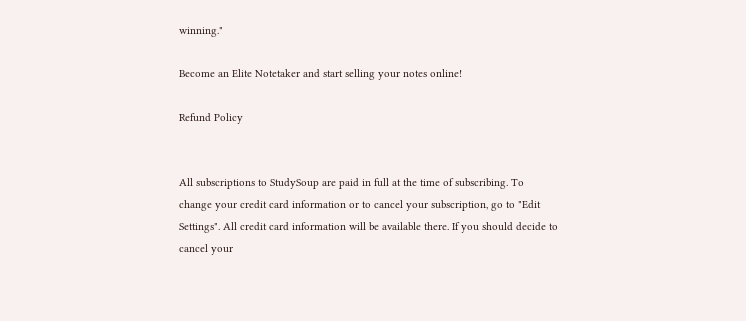winning."

Become an Elite Notetaker and start selling your notes online!

Refund Policy


All subscriptions to StudySoup are paid in full at the time of subscribing. To change your credit card information or to cancel your subscription, go to "Edit Settings". All credit card information will be available there. If you should decide to cancel your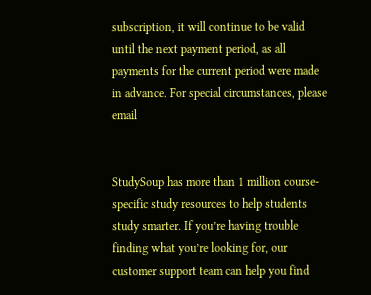subscription, it will continue to be valid until the next payment period, as all payments for the current period were made in advance. For special circumstances, please email


StudySoup has more than 1 million course-specific study resources to help students study smarter. If you’re having trouble finding what you’re looking for, our customer support team can help you find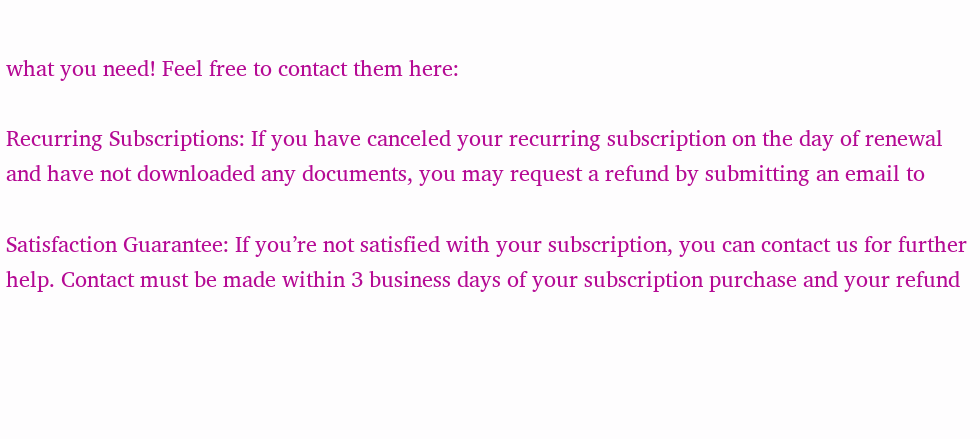what you need! Feel free to contact them here:

Recurring Subscriptions: If you have canceled your recurring subscription on the day of renewal and have not downloaded any documents, you may request a refund by submitting an email to

Satisfaction Guarantee: If you’re not satisfied with your subscription, you can contact us for further help. Contact must be made within 3 business days of your subscription purchase and your refund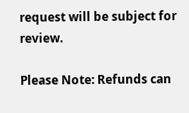request will be subject for review.

Please Note: Refunds can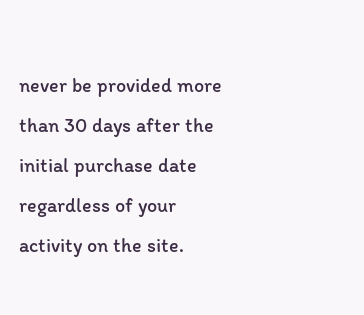never be provided more than 30 days after the initial purchase date regardless of your activity on the site.